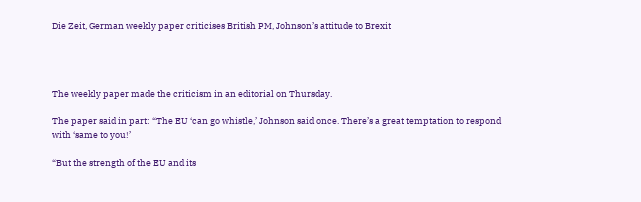Die Zeit, German weekly paper criticises British PM, Johnson’s attitude to Brexit




The weekly paper made the criticism in an editorial on Thursday.

The paper said in part: “The EU ‘can go whistle,’ Johnson said once. There’s a great temptation to respond with ‘same to you!’

“But the strength of the EU and its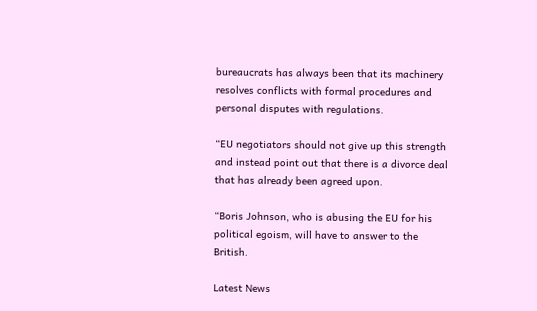bureaucrats has always been that its machinery resolves conflicts with formal procedures and personal disputes with regulations.

“EU negotiators should not give up this strength and instead point out that there is a divorce deal that has already been agreed upon.

“Boris Johnson, who is abusing the EU for his political egoism, will have to answer to the British.

Latest News